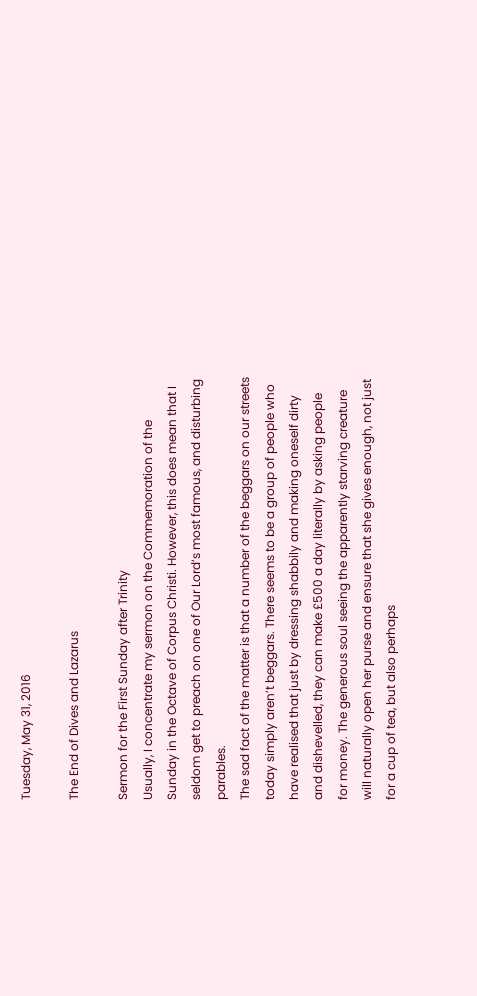Tuesday, May 31, 2016

The End of Dives and Lazarus

Sermon for the First Sunday after Trinity
Usually, I concentrate my sermon on the Commemoration of the Sunday in the Octave of Corpus Christi. However, this does mean that I seldom get to preach on one of Our Lord’s most famous, and disturbing parables.
The sad fact of the matter is that a number of the beggars on our streets today simply aren’t beggars. There seems to be a group of people who have realised that just by dressing shabbily and making oneself dirty and dishevelled, they can make £500 a day literally by asking people for money. The generous soul seeing the apparently starving creature will naturally open her purse and ensure that she gives enough, not just for a cup of tea, but also perhaps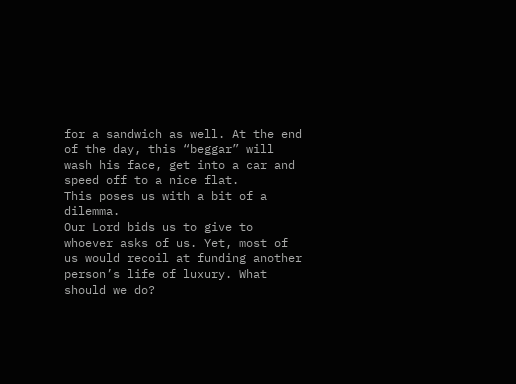for a sandwich as well. At the end of the day, this “beggar” will wash his face, get into a car and speed off to a nice flat.
This poses us with a bit of a dilemma.
Our Lord bids us to give to whoever asks of us. Yet, most of us would recoil at funding another person’s life of luxury. What should we do?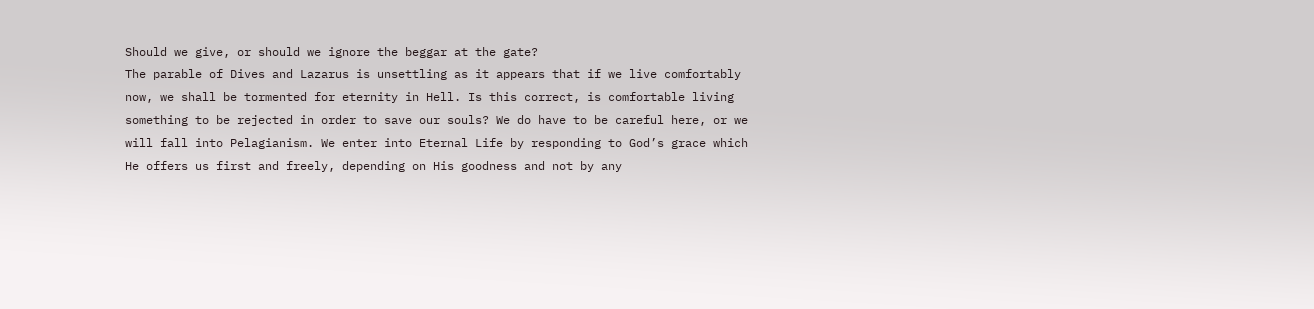Should we give, or should we ignore the beggar at the gate?
The parable of Dives and Lazarus is unsettling as it appears that if we live comfortably now, we shall be tormented for eternity in Hell. Is this correct, is comfortable living something to be rejected in order to save our souls? We do have to be careful here, or we will fall into Pelagianism. We enter into Eternal Life by responding to God’s grace which He offers us first and freely, depending on His goodness and not by any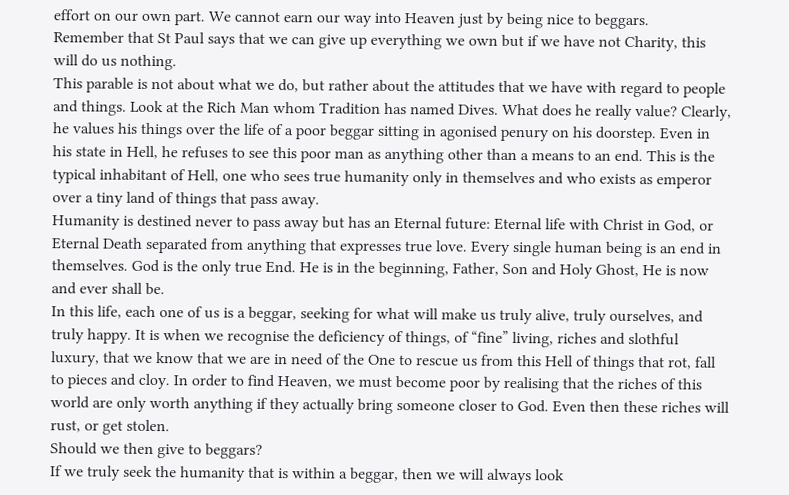effort on our own part. We cannot earn our way into Heaven just by being nice to beggars.
Remember that St Paul says that we can give up everything we own but if we have not Charity, this will do us nothing.
This parable is not about what we do, but rather about the attitudes that we have with regard to people and things. Look at the Rich Man whom Tradition has named Dives. What does he really value? Clearly, he values his things over the life of a poor beggar sitting in agonised penury on his doorstep. Even in his state in Hell, he refuses to see this poor man as anything other than a means to an end. This is the typical inhabitant of Hell, one who sees true humanity only in themselves and who exists as emperor over a tiny land of things that pass away.
Humanity is destined never to pass away but has an Eternal future: Eternal life with Christ in God, or Eternal Death separated from anything that expresses true love. Every single human being is an end in themselves. God is the only true End. He is in the beginning, Father, Son and Holy Ghost, He is now and ever shall be.
In this life, each one of us is a beggar, seeking for what will make us truly alive, truly ourselves, and truly happy. It is when we recognise the deficiency of things, of “fine” living, riches and slothful luxury, that we know that we are in need of the One to rescue us from this Hell of things that rot, fall to pieces and cloy. In order to find Heaven, we must become poor by realising that the riches of this world are only worth anything if they actually bring someone closer to God. Even then these riches will rust, or get stolen.
Should we then give to beggars?
If we truly seek the humanity that is within a beggar, then we will always look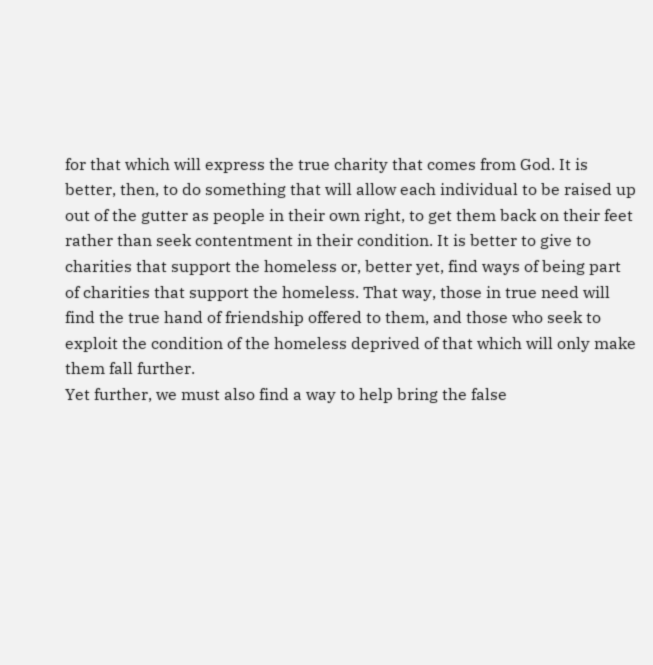for that which will express the true charity that comes from God. It is better, then, to do something that will allow each individual to be raised up out of the gutter as people in their own right, to get them back on their feet rather than seek contentment in their condition. It is better to give to charities that support the homeless or, better yet, find ways of being part of charities that support the homeless. That way, those in true need will find the true hand of friendship offered to them, and those who seek to exploit the condition of the homeless deprived of that which will only make them fall further.
Yet further, we must also find a way to help bring the false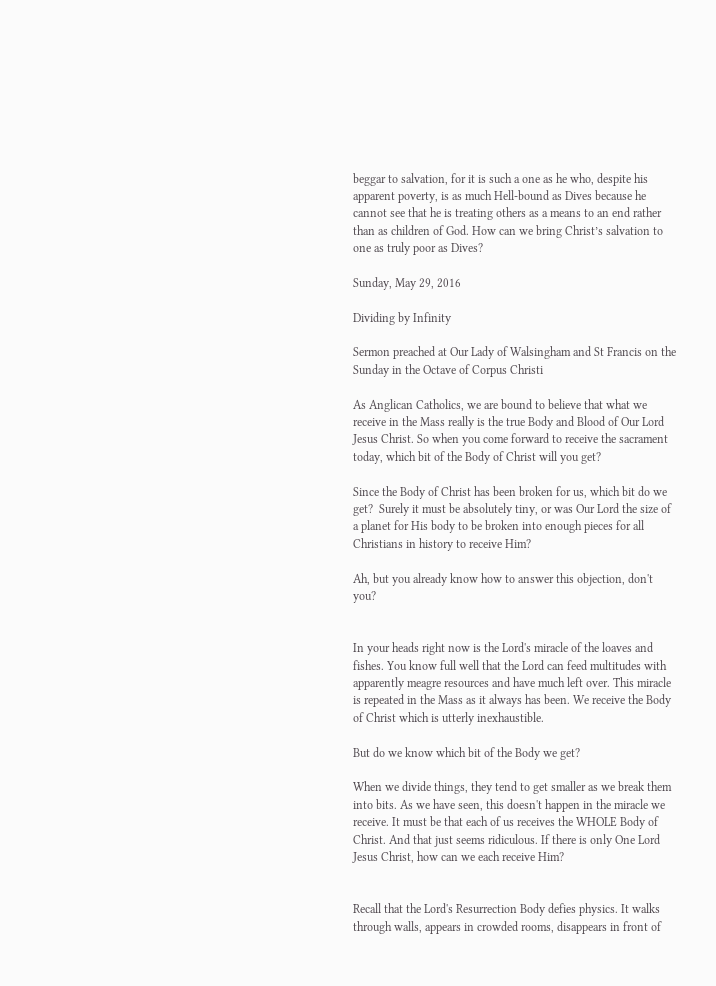beggar to salvation, for it is such a one as he who, despite his apparent poverty, is as much Hell-bound as Dives because he cannot see that he is treating others as a means to an end rather than as children of God. How can we bring Christ’s salvation to one as truly poor as Dives?

Sunday, May 29, 2016

Dividing by Infinity

Sermon preached at Our Lady of Walsingham and St Francis on the Sunday in the Octave of Corpus Christi

As Anglican Catholics, we are bound to believe that what we receive in the Mass really is the true Body and Blood of Our Lord Jesus Christ. So when you come forward to receive the sacrament today, which bit of the Body of Christ will you get?

Since the Body of Christ has been broken for us, which bit do we get?  Surely it must be absolutely tiny, or was Our Lord the size of a planet for His body to be broken into enough pieces for all Christians in history to receive Him?

Ah, but you already know how to answer this objection, don't you?


In your heads right now is the Lord's miracle of the loaves and fishes. You know full well that the Lord can feed multitudes with apparently meagre resources and have much left over. This miracle is repeated in the Mass as it always has been. We receive the Body of Christ which is utterly inexhaustible.

But do we know which bit of the Body we get?

When we divide things, they tend to get smaller as we break them into bits. As we have seen, this doesn't happen in the miracle we receive. It must be that each of us receives the WHOLE Body of Christ. And that just seems ridiculous. If there is only One Lord Jesus Christ, how can we each receive Him?


Recall that the Lord's Resurrection Body defies physics. It walks through walls, appears in crowded rooms, disappears in front of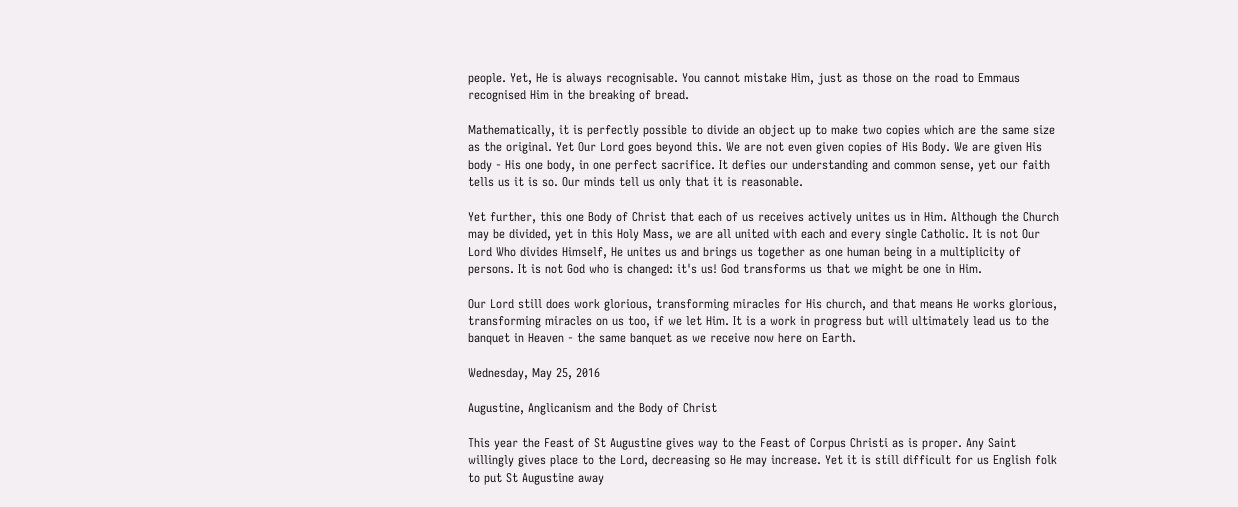people. Yet, He is always recognisable. You cannot mistake Him, just as those on the road to Emmaus recognised Him in the breaking of bread.

Mathematically, it is perfectly possible to divide an object up to make two copies which are the same size as the original. Yet Our Lord goes beyond this. We are not even given copies of His Body. We are given His body - His one body, in one perfect sacrifice. It defies our understanding and common sense, yet our faith tells us it is so. Our minds tell us only that it is reasonable.

Yet further, this one Body of Christ that each of us receives actively unites us in Him. Although the Church may be divided, yet in this Holy Mass, we are all united with each and every single Catholic. It is not Our Lord Who divides Himself, He unites us and brings us together as one human being in a multiplicity of persons. It is not God who is changed: it's us! God transforms us that we might be one in Him.

Our Lord still does work glorious, transforming miracles for His church, and that means He works glorious, transforming miracles on us too, if we let Him. It is a work in progress but will ultimately lead us to the banquet in Heaven - the same banquet as we receive now here on Earth.

Wednesday, May 25, 2016

Augustine, Anglicanism and the Body of Christ

This year the Feast of St Augustine gives way to the Feast of Corpus Christi as is proper. Any Saint willingly gives place to the Lord, decreasing so He may increase. Yet it is still difficult for us English folk to put St Augustine away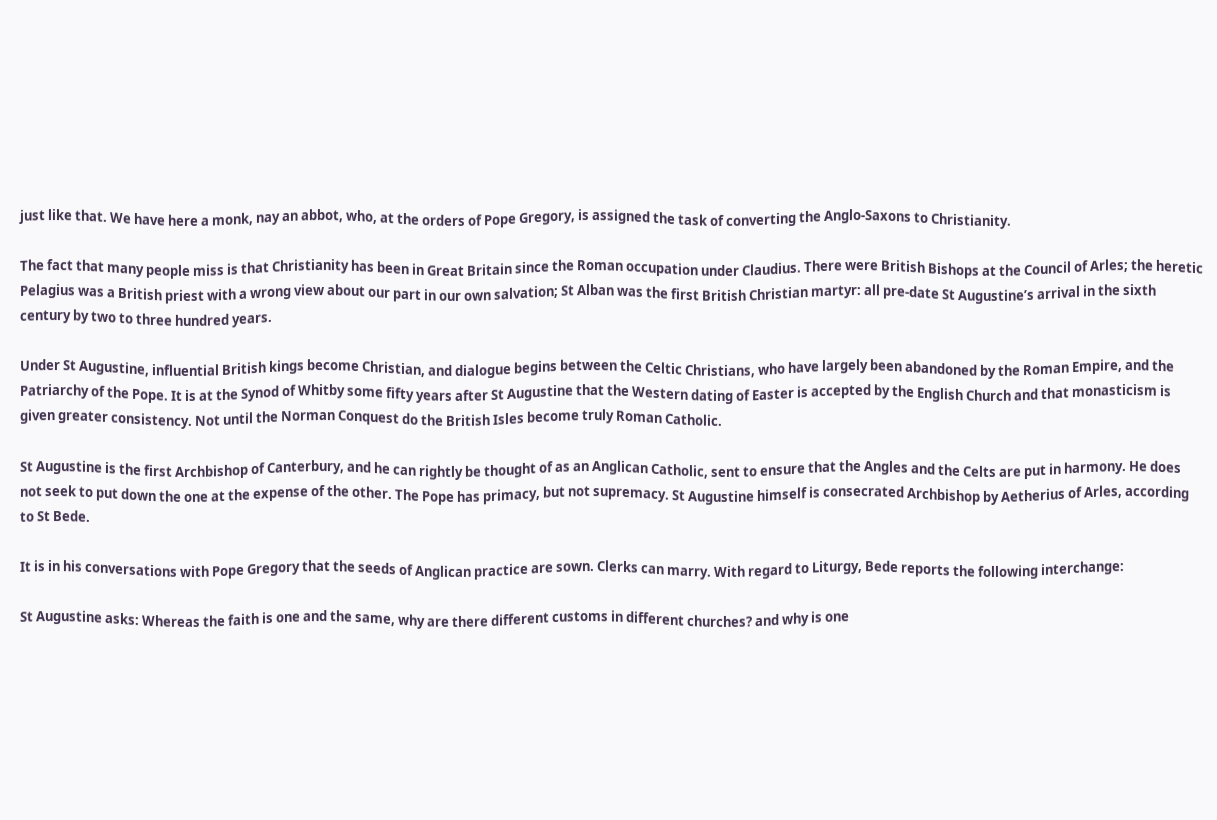just like that. We have here a monk, nay an abbot, who, at the orders of Pope Gregory, is assigned the task of converting the Anglo-Saxons to Christianity.

The fact that many people miss is that Christianity has been in Great Britain since the Roman occupation under Claudius. There were British Bishops at the Council of Arles; the heretic Pelagius was a British priest with a wrong view about our part in our own salvation; St Alban was the first British Christian martyr: all pre-date St Augustine’s arrival in the sixth century by two to three hundred years.

Under St Augustine, influential British kings become Christian, and dialogue begins between the Celtic Christians, who have largely been abandoned by the Roman Empire, and the Patriarchy of the Pope. It is at the Synod of Whitby some fifty years after St Augustine that the Western dating of Easter is accepted by the English Church and that monasticism is given greater consistency. Not until the Norman Conquest do the British Isles become truly Roman Catholic.

St Augustine is the first Archbishop of Canterbury, and he can rightly be thought of as an Anglican Catholic, sent to ensure that the Angles and the Celts are put in harmony. He does not seek to put down the one at the expense of the other. The Pope has primacy, but not supremacy. St Augustine himself is consecrated Archbishop by Aetherius of Arles, according to St Bede.

It is in his conversations with Pope Gregory that the seeds of Anglican practice are sown. Clerks can marry. With regard to Liturgy, Bede reports the following interchange:

St Augustine asks: Whereas the faith is one and the same, why are there different customs in different churches? and why is one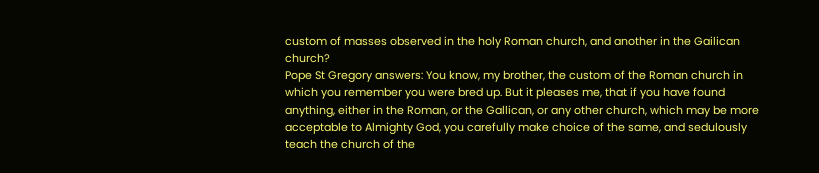custom of masses observed in the holy Roman church, and another in the Gailican church?
Pope St Gregory answers: You know, my brother, the custom of the Roman church in which you remember you were bred up. But it pleases me, that if you have found anything, either in the Roman, or the Gallican, or any other church, which may be more acceptable to Almighty God, you carefully make choice of the same, and sedulously teach the church of the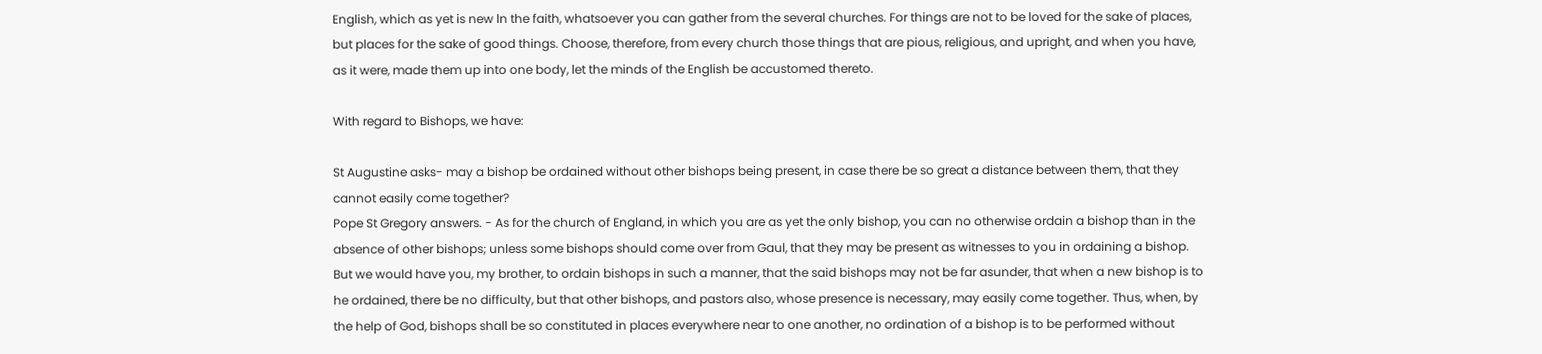English, which as yet is new ln the faith, whatsoever you can gather from the several churches. For things are not to be loved for the sake of places, but places for the sake of good things. Choose, therefore, from every church those things that are pious, religious, and upright, and when you have, as it were, made them up into one body, let the minds of the English be accustomed thereto.

With regard to Bishops, we have:

St Augustine asks- may a bishop be ordained without other bishops being present, in case there be so great a distance between them, that they cannot easily come together?
Pope St Gregory answers. - As for the church of England, in which you are as yet the only bishop, you can no otherwise ordain a bishop than in the absence of other bishops; unless some bishops should come over from Gaul, that they may be present as witnesses to you in ordaining a bishop. But we would have you, my brother, to ordain bishops in such a manner, that the said bishops may not be far asunder, that when a new bishop is to he ordained, there be no difficulty, but that other bishops, and pastors also, whose presence is necessary, may easily come together. Thus, when, by the help of God, bishops shall be so constituted in places everywhere near to one another, no ordination of a bishop is to be performed without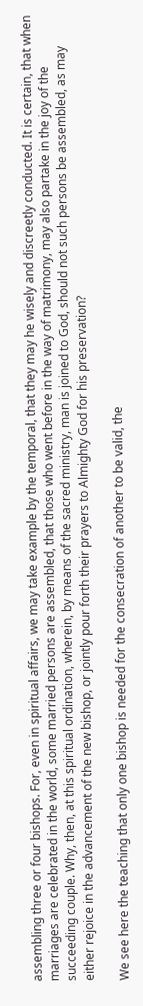assembling three or four bishops. For, even in spiritual affairs, we may take example by the temporal, that they may he wisely and discreetly conducted. It is certain, that when marriages are celebrated in the world, some married persons are assembled, that those who went before in the way of matrimony, may also partake in the joy of the succeeding couple. Why, then, at this spiritual ordination, wherein, by means of the sacred ministry, man is joined to God, should not such persons be assembled, as may either rejoice in the advancement of the new bishop, or jointly pour forth their prayers to Almighty God for his preservation?

We see here the teaching that only one bishop is needed for the consecration of another to be valid, the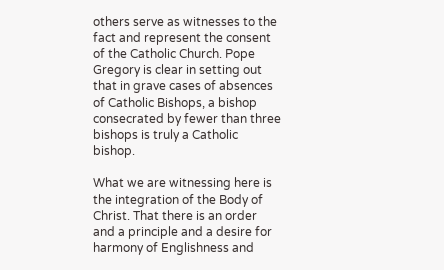others serve as witnesses to the fact and represent the consent of the Catholic Church. Pope Gregory is clear in setting out that in grave cases of absences of Catholic Bishops, a bishop consecrated by fewer than three bishops is truly a Catholic bishop.

What we are witnessing here is the integration of the Body of Christ. That there is an order and a principle and a desire for harmony of Englishness and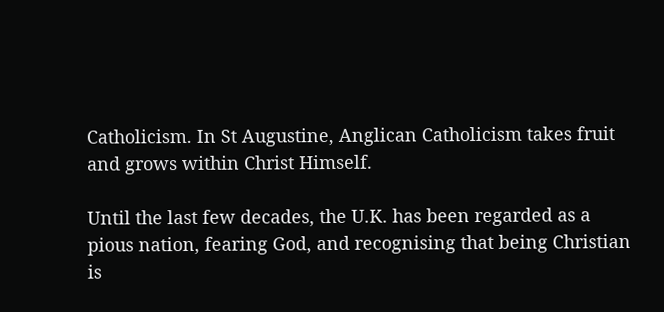Catholicism. In St Augustine, Anglican Catholicism takes fruit and grows within Christ Himself.

Until the last few decades, the U.K. has been regarded as a pious nation, fearing God, and recognising that being Christian is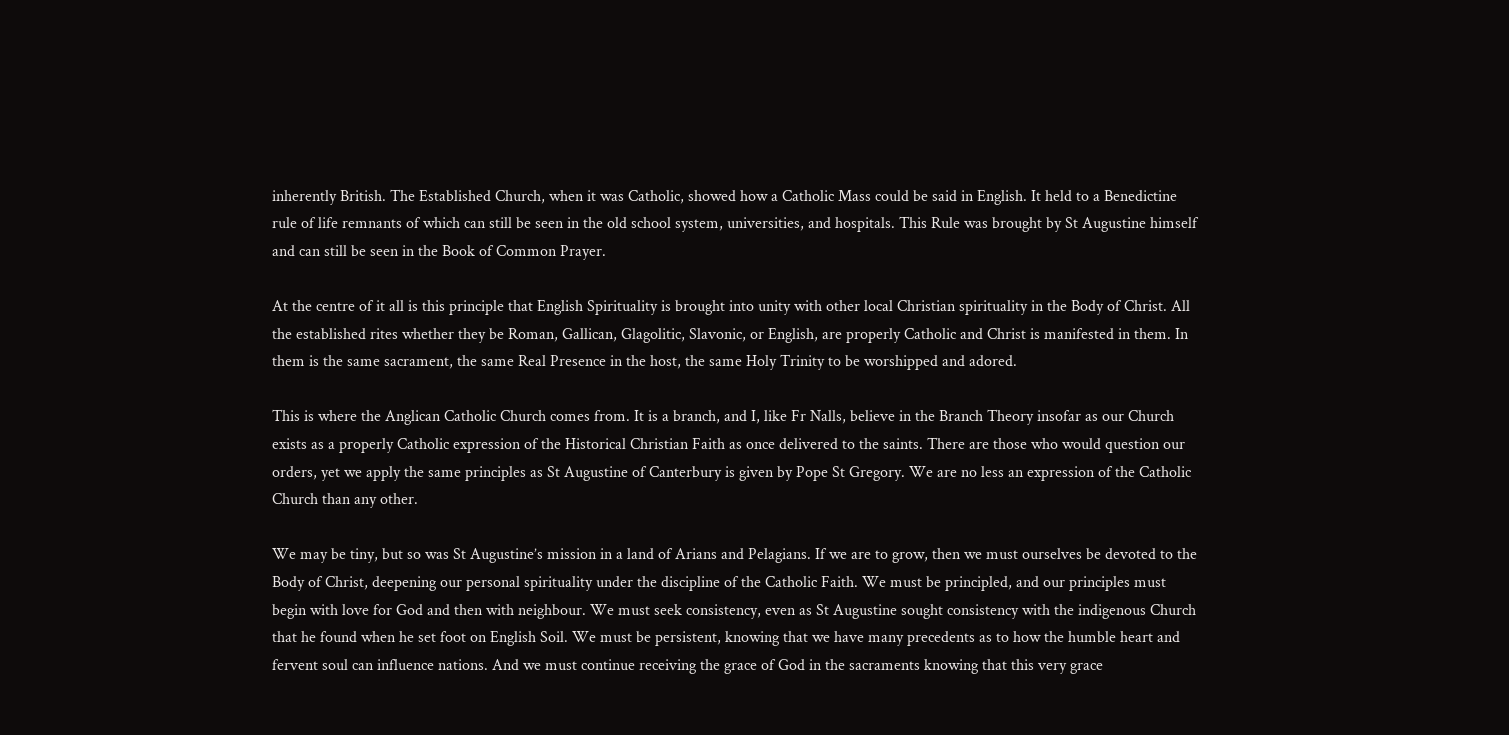inherently British. The Established Church, when it was Catholic, showed how a Catholic Mass could be said in English. It held to a Benedictine rule of life remnants of which can still be seen in the old school system, universities, and hospitals. This Rule was brought by St Augustine himself and can still be seen in the Book of Common Prayer.

At the centre of it all is this principle that English Spirituality is brought into unity with other local Christian spirituality in the Body of Christ. All the established rites whether they be Roman, Gallican, Glagolitic, Slavonic, or English, are properly Catholic and Christ is manifested in them. In them is the same sacrament, the same Real Presence in the host, the same Holy Trinity to be worshipped and adored.

This is where the Anglican Catholic Church comes from. It is a branch, and I, like Fr Nalls, believe in the Branch Theory insofar as our Church exists as a properly Catholic expression of the Historical Christian Faith as once delivered to the saints. There are those who would question our orders, yet we apply the same principles as St Augustine of Canterbury is given by Pope St Gregory. We are no less an expression of the Catholic Church than any other.

We may be tiny, but so was St Augustine’s mission in a land of Arians and Pelagians. If we are to grow, then we must ourselves be devoted to the Body of Christ, deepening our personal spirituality under the discipline of the Catholic Faith. We must be principled, and our principles must begin with love for God and then with neighbour. We must seek consistency, even as St Augustine sought consistency with the indigenous Church that he found when he set foot on English Soil. We must be persistent, knowing that we have many precedents as to how the humble heart and fervent soul can influence nations. And we must continue receiving the grace of God in the sacraments knowing that this very grace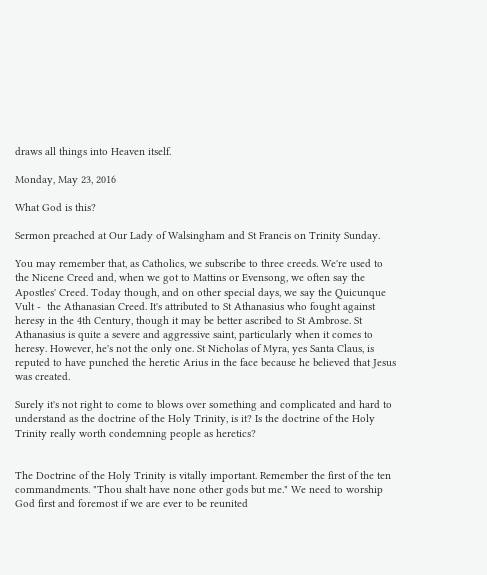draws all things into Heaven itself.

Monday, May 23, 2016

What God is this?

Sermon preached at Our Lady of Walsingham and St Francis on Trinity Sunday.

You may remember that, as Catholics, we subscribe to three creeds. We're used to the Nicene Creed and, when we got to Mattins or Evensong, we often say the Apostles' Creed. Today though, and on other special days, we say the Quicunque Vult -  the Athanasian Creed. It's attributed to St Athanasius who fought against heresy in the 4th Century, though it may be better ascribed to St Ambrose. St Athanasius is quite a severe and aggressive saint, particularly when it comes to heresy. However, he's not the only one. St Nicholas of Myra, yes Santa Claus, is reputed to have punched the heretic Arius in the face because he believed that Jesus was created.

Surely it's not right to come to blows over something and complicated and hard to understand as the doctrine of the Holy Trinity, is it? Is the doctrine of the Holy Trinity really worth condemning people as heretics?


The Doctrine of the Holy Trinity is vitally important. Remember the first of the ten commandments. "Thou shalt have none other gods but me." We need to worship God first and foremost if we are ever to be reunited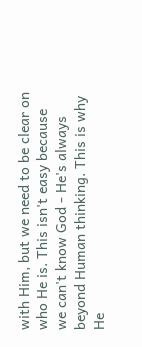with Him, but we need to be clear on who He is. This isn't easy because we can't know God - He's always beyond Human thinking. This is why He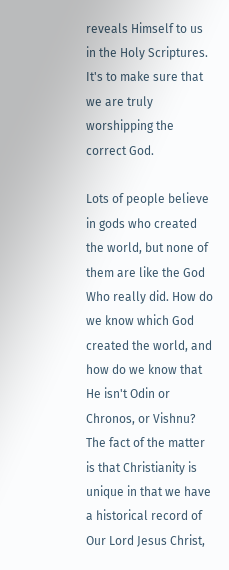reveals Himself to us in the Holy Scriptures. It's to make sure that we are truly worshipping the correct God.

Lots of people believe in gods who created the world, but none of them are like the God Who really did. How do we know which God created the world, and how do we know that He isn't Odin or Chronos, or Vishnu? The fact of the matter is that Christianity is unique in that we have a historical record of Our Lord Jesus Christ,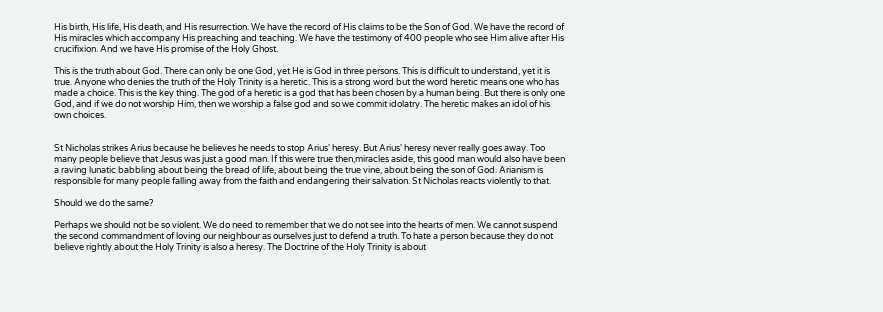His birth, His life, His death, and His resurrection. We have the record of His claims to be the Son of God. We have the record of His miracles which accompany His preaching and teaching. We have the testimony of 400 people who see Him alive after His crucifixion. And we have His promise of the Holy Ghost.

This is the truth about God. There can only be one God, yet He is God in three persons. This is difficult to understand, yet it is true. Anyone who denies the truth of the Holy Trinity is a heretic. This is a strong word but the word heretic means one who has made a choice. This is the key thing. The god of a heretic is a god that has been chosen by a human being. But there is only one God, and if we do not worship Him, then we worship a false god and so we commit idolatry. The heretic makes an idol of his own choices.


St Nicholas strikes Arius because he believes he needs to stop Arius' heresy. But Arius' heresy never really goes away. Too many people believe that Jesus was just a good man. If this were true then,miracles aside, this good man would also have been a raving lunatic babbling about being the bread of life, about being the true vine, about being the son of God. Arianism is responsible for many people falling away from the faith and endangering their salvation. St Nicholas reacts violently to that.

Should we do the same?

Perhaps we should not be so violent. We do need to remember that we do not see into the hearts of men. We cannot suspend the second commandment of loving our neighbour as ourselves just to defend a truth. To hate a person because they do not believe rightly about the Holy Trinity is also a heresy. The Doctrine of the Holy Trinity is about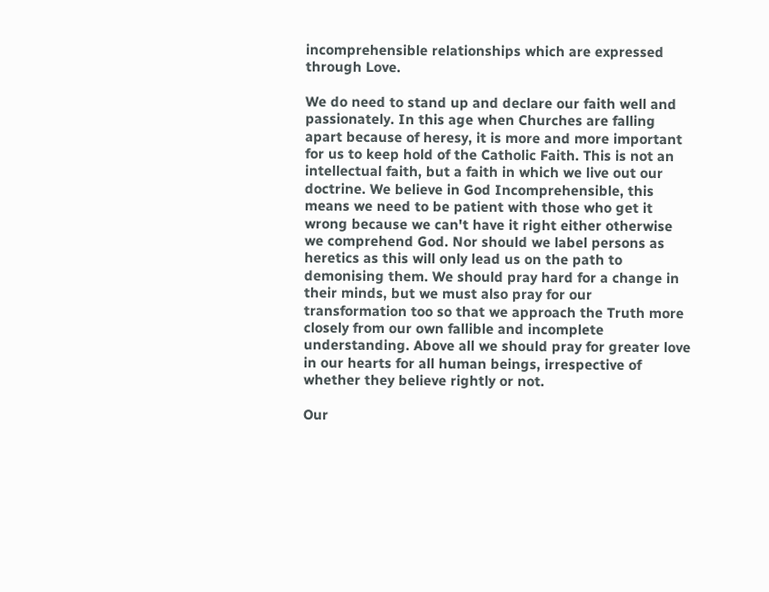incomprehensible relationships which are expressed through Love.

We do need to stand up and declare our faith well and passionately. In this age when Churches are falling apart because of heresy, it is more and more important for us to keep hold of the Catholic Faith. This is not an intellectual faith, but a faith in which we live out our doctrine. We believe in God Incomprehensible, this means we need to be patient with those who get it wrong because we can't have it right either otherwise we comprehend God. Nor should we label persons as heretics as this will only lead us on the path to demonising them. We should pray hard for a change in their minds, but we must also pray for our transformation too so that we approach the Truth more closely from our own fallible and incomplete understanding. Above all we should pray for greater love in our hearts for all human beings, irrespective of whether they believe rightly or not.

Our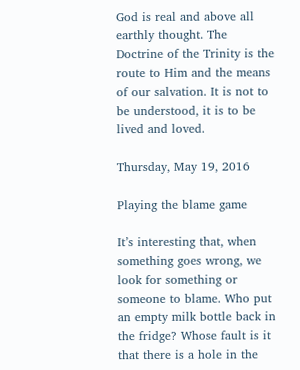God is real and above all earthly thought. The Doctrine of the Trinity is the route to Him and the means of our salvation. It is not to be understood, it is to be lived and loved.

Thursday, May 19, 2016

Playing the blame game

It’s interesting that, when something goes wrong, we look for something or someone to blame. Who put an empty milk bottle back in the fridge? Whose fault is it that there is a hole in the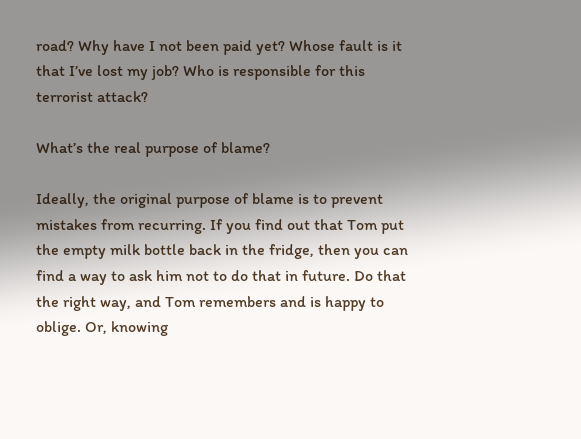road? Why have I not been paid yet? Whose fault is it that I’ve lost my job? Who is responsible for this terrorist attack?

What’s the real purpose of blame?

Ideally, the original purpose of blame is to prevent mistakes from recurring. If you find out that Tom put the empty milk bottle back in the fridge, then you can find a way to ask him not to do that in future. Do that the right way, and Tom remembers and is happy to oblige. Or, knowing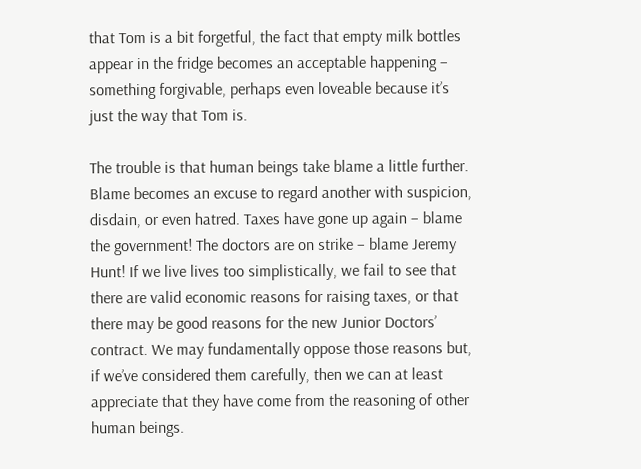that Tom is a bit forgetful, the fact that empty milk bottles appear in the fridge becomes an acceptable happening – something forgivable, perhaps even loveable because it’s just the way that Tom is.

The trouble is that human beings take blame a little further. Blame becomes an excuse to regard another with suspicion, disdain, or even hatred. Taxes have gone up again – blame the government! The doctors are on strike – blame Jeremy Hunt! If we live lives too simplistically, we fail to see that there are valid economic reasons for raising taxes, or that there may be good reasons for the new Junior Doctors’ contract. We may fundamentally oppose those reasons but, if we’ve considered them carefully, then we can at least appreciate that they have come from the reasoning of other human beings.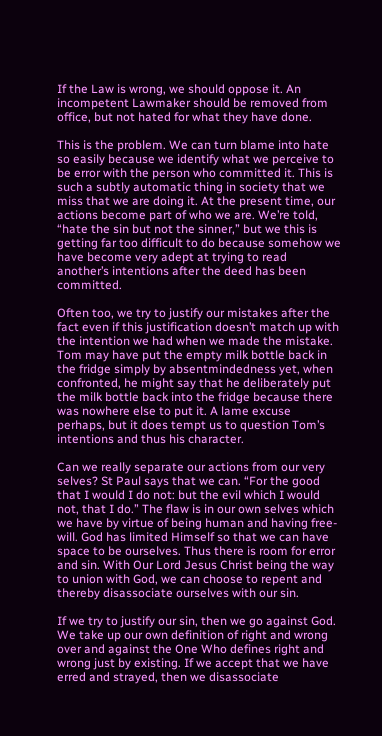If the Law is wrong, we should oppose it. An incompetent Lawmaker should be removed from office, but not hated for what they have done.

This is the problem. We can turn blame into hate so easily because we identify what we perceive to be error with the person who committed it. This is such a subtly automatic thing in society that we miss that we are doing it. At the present time, our actions become part of who we are. We’re told, “hate the sin but not the sinner,” but we this is getting far too difficult to do because somehow we have become very adept at trying to read another’s intentions after the deed has been committed.

Often too, we try to justify our mistakes after the fact even if this justification doesn’t match up with the intention we had when we made the mistake. Tom may have put the empty milk bottle back in the fridge simply by absentmindedness yet, when confronted, he might say that he deliberately put the milk bottle back into the fridge because there was nowhere else to put it. A lame excuse perhaps, but it does tempt us to question Tom’s intentions and thus his character.

Can we really separate our actions from our very selves? St Paul says that we can. “For the good that I would I do not: but the evil which I would not, that I do.” The flaw is in our own selves which we have by virtue of being human and having free-will. God has limited Himself so that we can have space to be ourselves. Thus there is room for error and sin. With Our Lord Jesus Christ being the way to union with God, we can choose to repent and thereby disassociate ourselves with our sin.

If we try to justify our sin, then we go against God. We take up our own definition of right and wrong over and against the One Who defines right and wrong just by existing. If we accept that we have erred and strayed, then we disassociate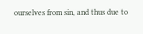ourselves from sin, and thus due to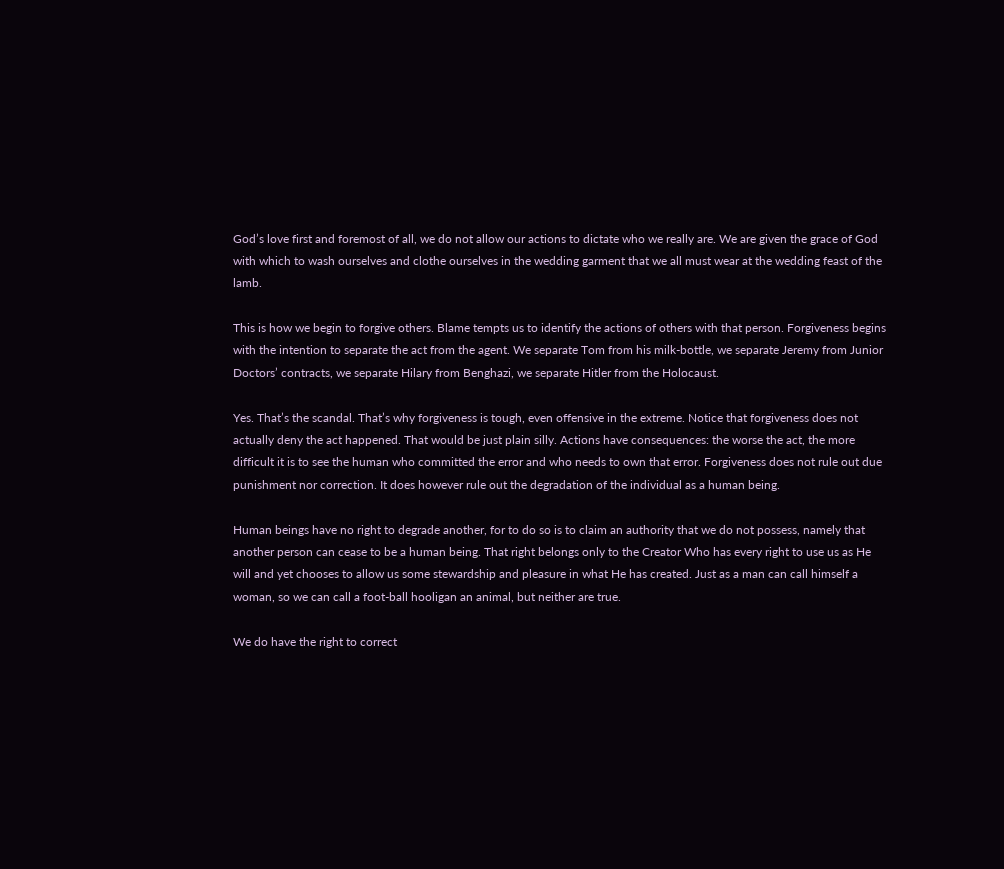God’s love first and foremost of all, we do not allow our actions to dictate who we really are. We are given the grace of God with which to wash ourselves and clothe ourselves in the wedding garment that we all must wear at the wedding feast of the lamb.

This is how we begin to forgive others. Blame tempts us to identify the actions of others with that person. Forgiveness begins with the intention to separate the act from the agent. We separate Tom from his milk-bottle, we separate Jeremy from Junior Doctors’ contracts, we separate Hilary from Benghazi, we separate Hitler from the Holocaust.

Yes. That’s the scandal. That’s why forgiveness is tough, even offensive in the extreme. Notice that forgiveness does not actually deny the act happened. That would be just plain silly. Actions have consequences: the worse the act, the more difficult it is to see the human who committed the error and who needs to own that error. Forgiveness does not rule out due punishment nor correction. It does however rule out the degradation of the individual as a human being.

Human beings have no right to degrade another, for to do so is to claim an authority that we do not possess, namely that another person can cease to be a human being. That right belongs only to the Creator Who has every right to use us as He will and yet chooses to allow us some stewardship and pleasure in what He has created. Just as a man can call himself a woman, so we can call a foot-ball hooligan an animal, but neither are true.

We do have the right to correct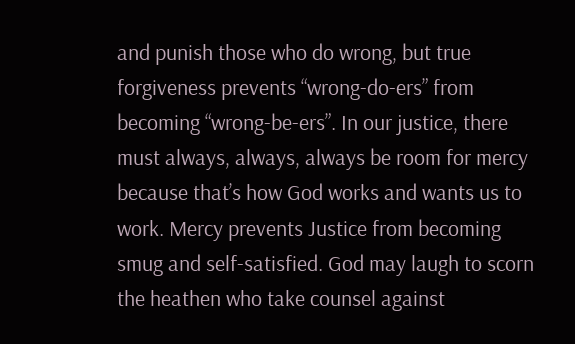and punish those who do wrong, but true forgiveness prevents “wrong-do-ers” from becoming “wrong-be-ers”. In our justice, there must always, always, always be room for mercy because that’s how God works and wants us to work. Mercy prevents Justice from becoming smug and self-satisfied. God may laugh to scorn the heathen who take counsel against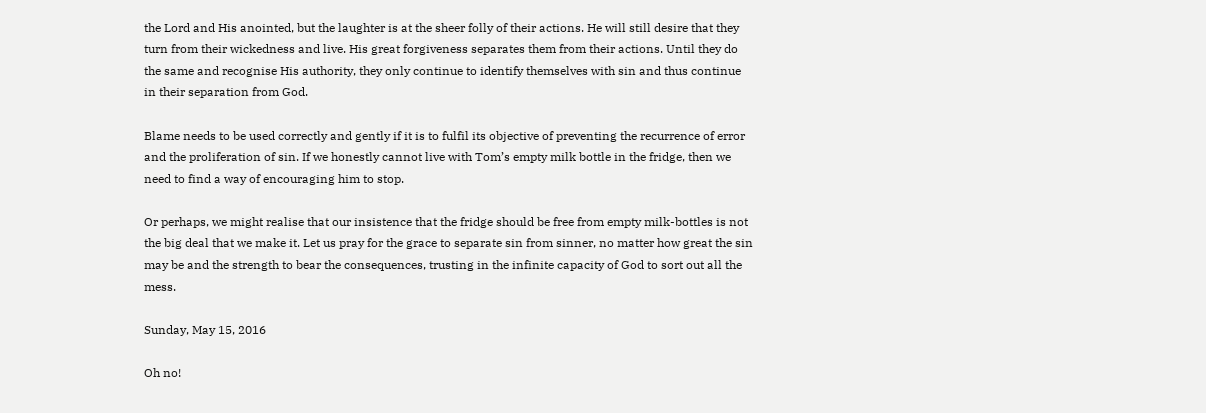the Lord and His anointed, but the laughter is at the sheer folly of their actions. He will still desire that they turn from their wickedness and live. His great forgiveness separates them from their actions. Until they do the same and recognise His authority, they only continue to identify themselves with sin and thus continue in their separation from God.

Blame needs to be used correctly and gently if it is to fulfil its objective of preventing the recurrence of error and the proliferation of sin. If we honestly cannot live with Tom’s empty milk bottle in the fridge, then we need to find a way of encouraging him to stop.

Or perhaps, we might realise that our insistence that the fridge should be free from empty milk-bottles is not the big deal that we make it. Let us pray for the grace to separate sin from sinner, no matter how great the sin may be and the strength to bear the consequences, trusting in the infinite capacity of God to sort out all the mess.

Sunday, May 15, 2016

Oh no!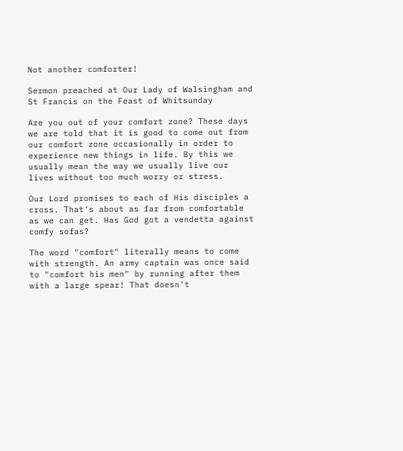Not another comforter!

Sermon preached at Our Lady of Walsingham and St Francis on the Feast of Whitsunday

Are you out of your comfort zone? These days we are told that it is good to come out from our comfort zone occasionally in order to experience new things in life. By this we usually mean the way we usually live our lives without too much worry or stress.

Our Lord promises to each of His disciples a cross. That's about as far from comfortable as we can get. Has God got a vendetta against comfy sofas?

The word "comfort" literally means to come with strength. An army captain was once said to "comfort his men" by running after them with a large spear! That doesn't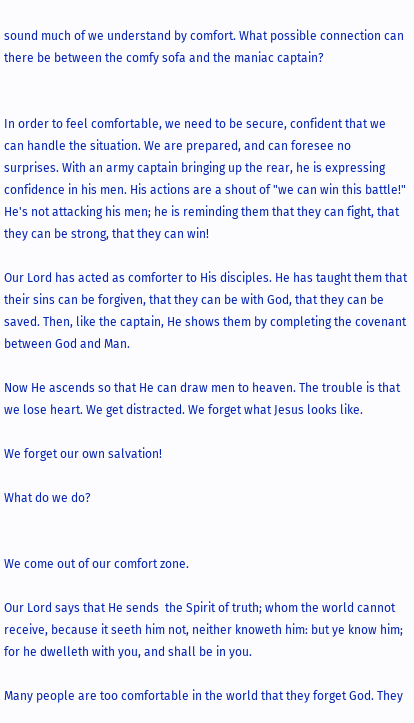sound much of we understand by comfort. What possible connection can there be between the comfy sofa and the maniac captain?


In order to feel comfortable, we need to be secure, confident that we can handle the situation. We are prepared, and can foresee no surprises. With an army captain bringing up the rear, he is expressing confidence in his men. His actions are a shout of "we can win this battle!" He's not attacking his men; he is reminding them that they can fight, that they can be strong, that they can win!

Our Lord has acted as comforter to His disciples. He has taught them that their sins can be forgiven, that they can be with God, that they can be saved. Then, like the captain, He shows them by completing the covenant between God and Man.

Now He ascends so that He can draw men to heaven. The trouble is that we lose heart. We get distracted. We forget what Jesus looks like.

We forget our own salvation!

What do we do?


We come out of our comfort zone.

Our Lord says that He sends  the Spirit of truth; whom the world cannot receive, because it seeth him not, neither knoweth him: but ye know him; for he dwelleth with you, and shall be in you.

Many people are too comfortable in the world that they forget God. They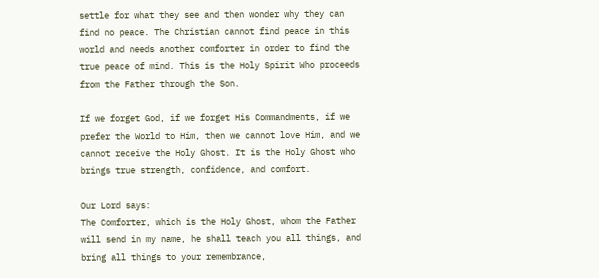settle for what they see and then wonder why they can find no peace. The Christian cannot find peace in this world and needs another comforter in order to find the true peace of mind. This is the Holy Spirit Who proceeds from the Father through the Son.

If we forget God, if we forget His Commandments, if we prefer the World to Him, then we cannot love Him, and we cannot receive the Holy Ghost. It is the Holy Ghost who brings true strength, confidence, and comfort.

Our Lord says:
The Comforter, which is the Holy Ghost, whom the Father will send in my name, he shall teach you all things, and bring all things to your remembrance,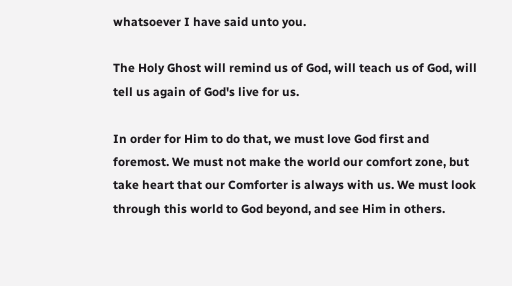whatsoever I have said unto you.

The Holy Ghost will remind us of God, will teach us of God, will tell us again of God's live for us.

In order for Him to do that, we must love God first and foremost. We must not make the world our comfort zone, but take heart that our Comforter is always with us. We must look through this world to God beyond, and see Him in others.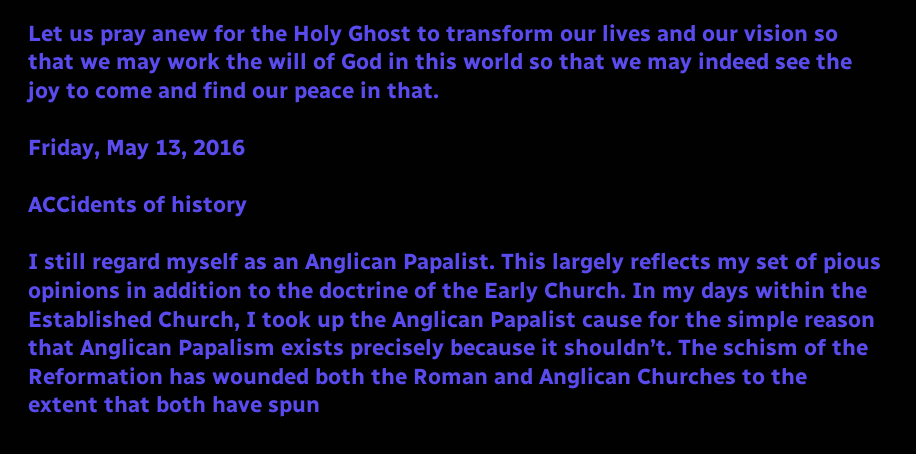Let us pray anew for the Holy Ghost to transform our lives and our vision so that we may work the will of God in this world so that we may indeed see the joy to come and find our peace in that.

Friday, May 13, 2016

ACCidents of history

I still regard myself as an Anglican Papalist. This largely reflects my set of pious opinions in addition to the doctrine of the Early Church. In my days within the Established Church, I took up the Anglican Papalist cause for the simple reason that Anglican Papalism exists precisely because it shouldn’t. The schism of the Reformation has wounded both the Roman and Anglican Churches to the extent that both have spun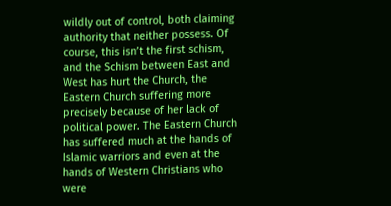wildly out of control, both claiming authority that neither possess. Of course, this isn’t the first schism, and the Schism between East and West has hurt the Church, the Eastern Church suffering more precisely because of her lack of political power. The Eastern Church has suffered much at the hands of Islamic warriors and even at the hands of Western Christians who were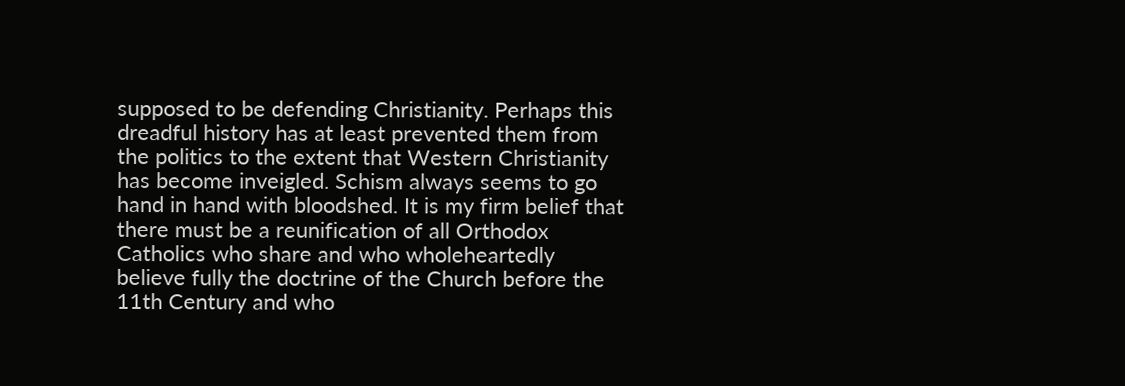supposed to be defending Christianity. Perhaps this dreadful history has at least prevented them from the politics to the extent that Western Christianity has become inveigled. Schism always seems to go hand in hand with bloodshed. It is my firm belief that there must be a reunification of all Orthodox Catholics who share and who wholeheartedly believe fully the doctrine of the Church before the 11th Century and who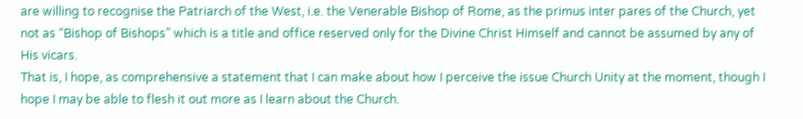are willing to recognise the Patriarch of the West, i.e. the Venerable Bishop of Rome, as the primus inter pares of the Church, yet not as “Bishop of Bishops” which is a title and office reserved only for the Divine Christ Himself and cannot be assumed by any of His vicars.
That is, I hope, as comprehensive a statement that I can make about how I perceive the issue Church Unity at the moment, though I hope I may be able to flesh it out more as I learn about the Church.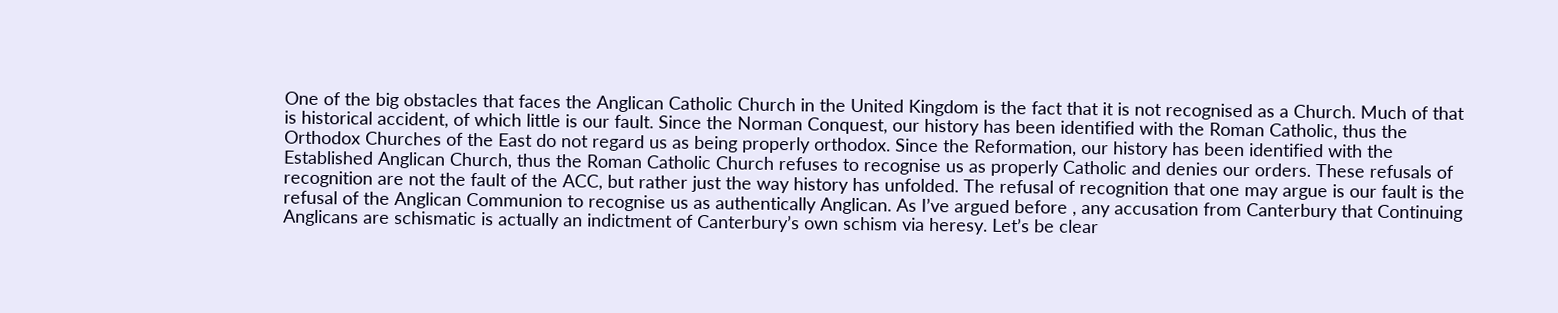One of the big obstacles that faces the Anglican Catholic Church in the United Kingdom is the fact that it is not recognised as a Church. Much of that is historical accident, of which little is our fault. Since the Norman Conquest, our history has been identified with the Roman Catholic, thus the Orthodox Churches of the East do not regard us as being properly orthodox. Since the Reformation, our history has been identified with the Established Anglican Church, thus the Roman Catholic Church refuses to recognise us as properly Catholic and denies our orders. These refusals of recognition are not the fault of the ACC, but rather just the way history has unfolded. The refusal of recognition that one may argue is our fault is the refusal of the Anglican Communion to recognise us as authentically Anglican. As I’ve argued before , any accusation from Canterbury that Continuing Anglicans are schismatic is actually an indictment of Canterbury’s own schism via heresy. Let’s be clear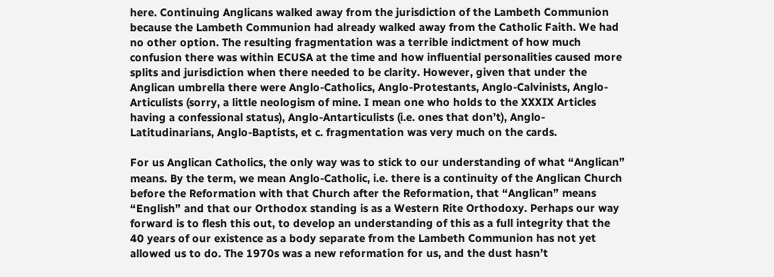here. Continuing Anglicans walked away from the jurisdiction of the Lambeth Communion because the Lambeth Communion had already walked away from the Catholic Faith. We had no other option. The resulting fragmentation was a terrible indictment of how much confusion there was within ECUSA at the time and how influential personalities caused more splits and jurisdiction when there needed to be clarity. However, given that under the Anglican umbrella there were Anglo-Catholics, Anglo-Protestants, Anglo-Calvinists, Anglo-Articulists (sorry, a little neologism of mine. I mean one who holds to the XXXIX Articles having a confessional status), Anglo-Antarticulists (i.e. ones that don’t), Anglo-Latitudinarians, Anglo-Baptists, et c. fragmentation was very much on the cards.

For us Anglican Catholics, the only way was to stick to our understanding of what “Anglican” means. By the term, we mean Anglo-Catholic, i.e. there is a continuity of the Anglican Church before the Reformation with that Church after the Reformation, that “Anglican” means “English” and that our Orthodox standing is as a Western Rite Orthodoxy. Perhaps our way forward is to flesh this out, to develop an understanding of this as a full integrity that the 40 years of our existence as a body separate from the Lambeth Communion has not yet allowed us to do. The 1970s was a new reformation for us, and the dust hasn’t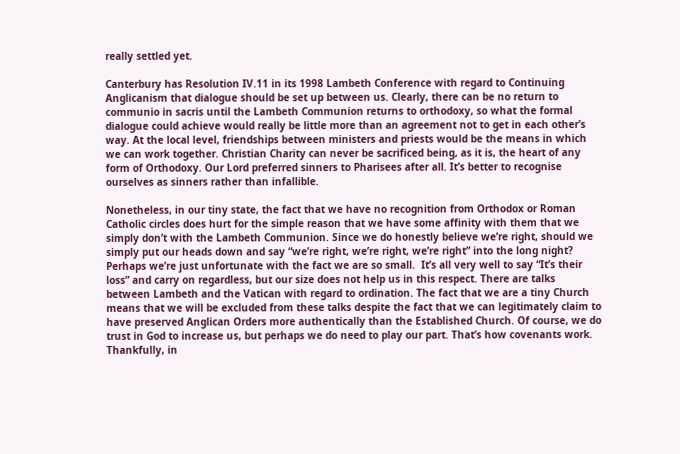really settled yet.

Canterbury has Resolution IV.11 in its 1998 Lambeth Conference with regard to Continuing Anglicanism that dialogue should be set up between us. Clearly, there can be no return to communio in sacris until the Lambeth Communion returns to orthodoxy, so what the formal dialogue could achieve would really be little more than an agreement not to get in each other’s way. At the local level, friendships between ministers and priests would be the means in which we can work together. Christian Charity can never be sacrificed being, as it is, the heart of any form of Orthodoxy. Our Lord preferred sinners to Pharisees after all. It’s better to recognise ourselves as sinners rather than infallible.

Nonetheless, in our tiny state, the fact that we have no recognition from Orthodox or Roman Catholic circles does hurt for the simple reason that we have some affinity with them that we simply don’t with the Lambeth Communion. Since we do honestly believe we’re right, should we simply put our heads down and say “we’re right, we’re right, we’re right” into the long night? Perhaps we’re just unfortunate with the fact we are so small.  It’s all very well to say “It’s their loss” and carry on regardless, but our size does not help us in this respect. There are talks between Lambeth and the Vatican with regard to ordination. The fact that we are a tiny Church means that we will be excluded from these talks despite the fact that we can legitimately claim to have preserved Anglican Orders more authentically than the Established Church. Of course, we do trust in God to increase us, but perhaps we do need to play our part. That’s how covenants work.
Thankfully, in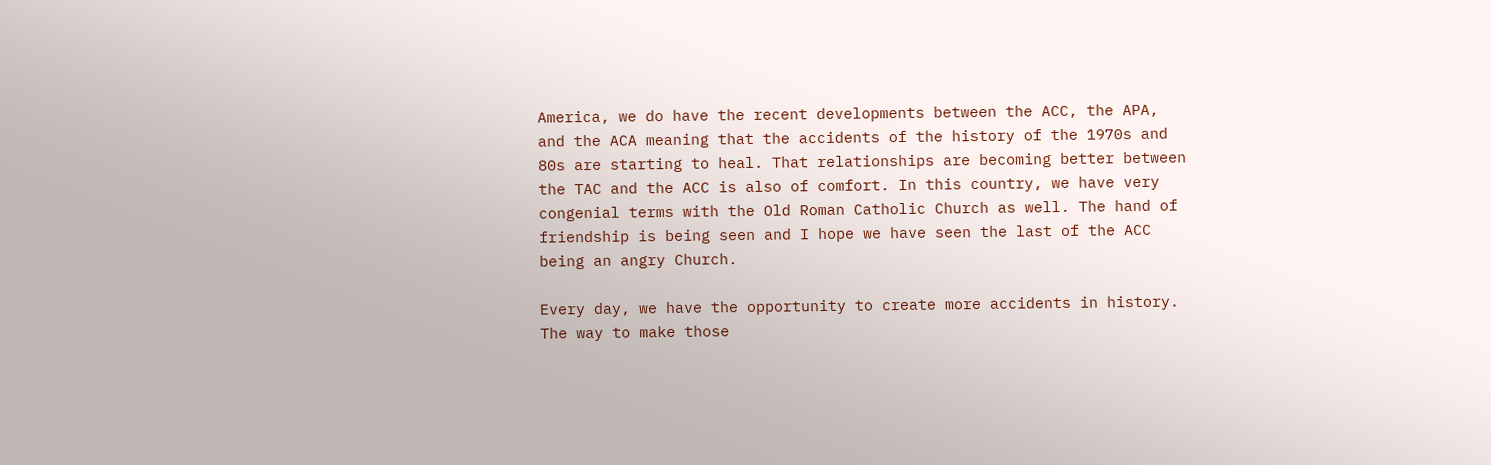America, we do have the recent developments between the ACC, the APA, and the ACA meaning that the accidents of the history of the 1970s and 80s are starting to heal. That relationships are becoming better between the TAC and the ACC is also of comfort. In this country, we have very congenial terms with the Old Roman Catholic Church as well. The hand of friendship is being seen and I hope we have seen the last of the ACC being an angry Church.

Every day, we have the opportunity to create more accidents in history. The way to make those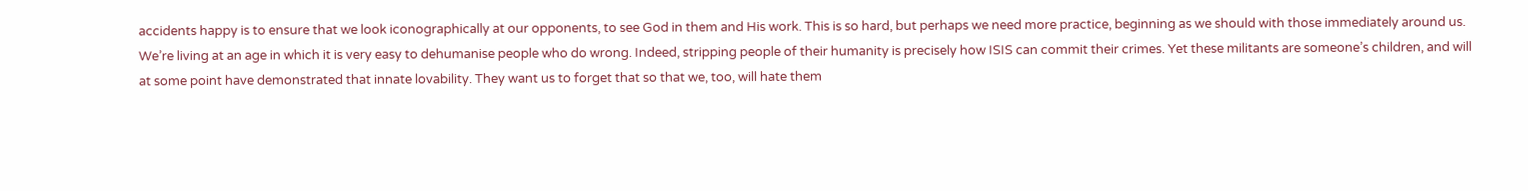accidents happy is to ensure that we look iconographically at our opponents, to see God in them and His work. This is so hard, but perhaps we need more practice, beginning as we should with those immediately around us. We’re living at an age in which it is very easy to dehumanise people who do wrong. Indeed, stripping people of their humanity is precisely how ISIS can commit their crimes. Yet these militants are someone’s children, and will at some point have demonstrated that innate lovability. They want us to forget that so that we, too, will hate them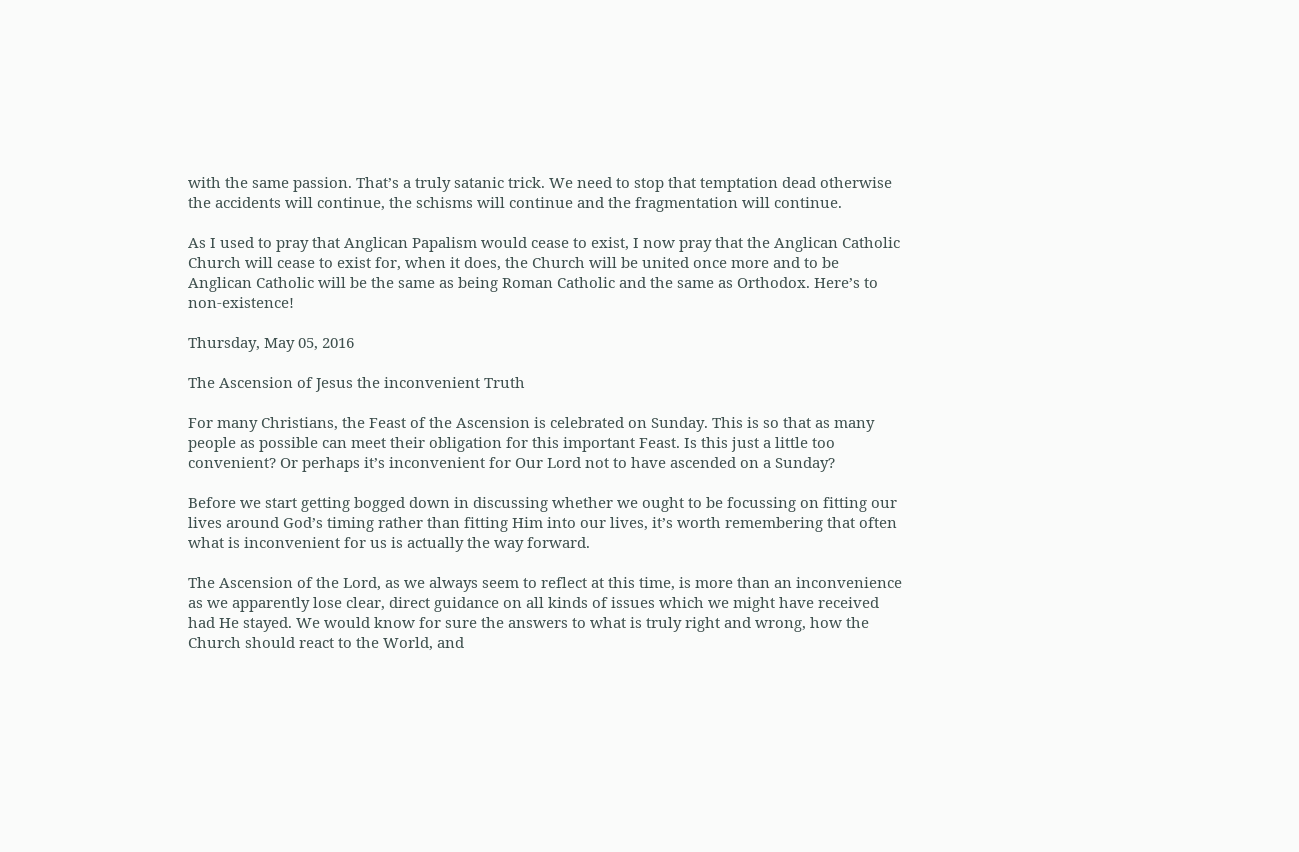with the same passion. That’s a truly satanic trick. We need to stop that temptation dead otherwise the accidents will continue, the schisms will continue and the fragmentation will continue.

As I used to pray that Anglican Papalism would cease to exist, I now pray that the Anglican Catholic Church will cease to exist for, when it does, the Church will be united once more and to be Anglican Catholic will be the same as being Roman Catholic and the same as Orthodox. Here’s to non-existence!

Thursday, May 05, 2016

The Ascension of Jesus the inconvenient Truth

For many Christians, the Feast of the Ascension is celebrated on Sunday. This is so that as many people as possible can meet their obligation for this important Feast. Is this just a little too convenient? Or perhaps it’s inconvenient for Our Lord not to have ascended on a Sunday?

Before we start getting bogged down in discussing whether we ought to be focussing on fitting our lives around God’s timing rather than fitting Him into our lives, it’s worth remembering that often what is inconvenient for us is actually the way forward.

The Ascension of the Lord, as we always seem to reflect at this time, is more than an inconvenience as we apparently lose clear, direct guidance on all kinds of issues which we might have received had He stayed. We would know for sure the answers to what is truly right and wrong, how the Church should react to the World, and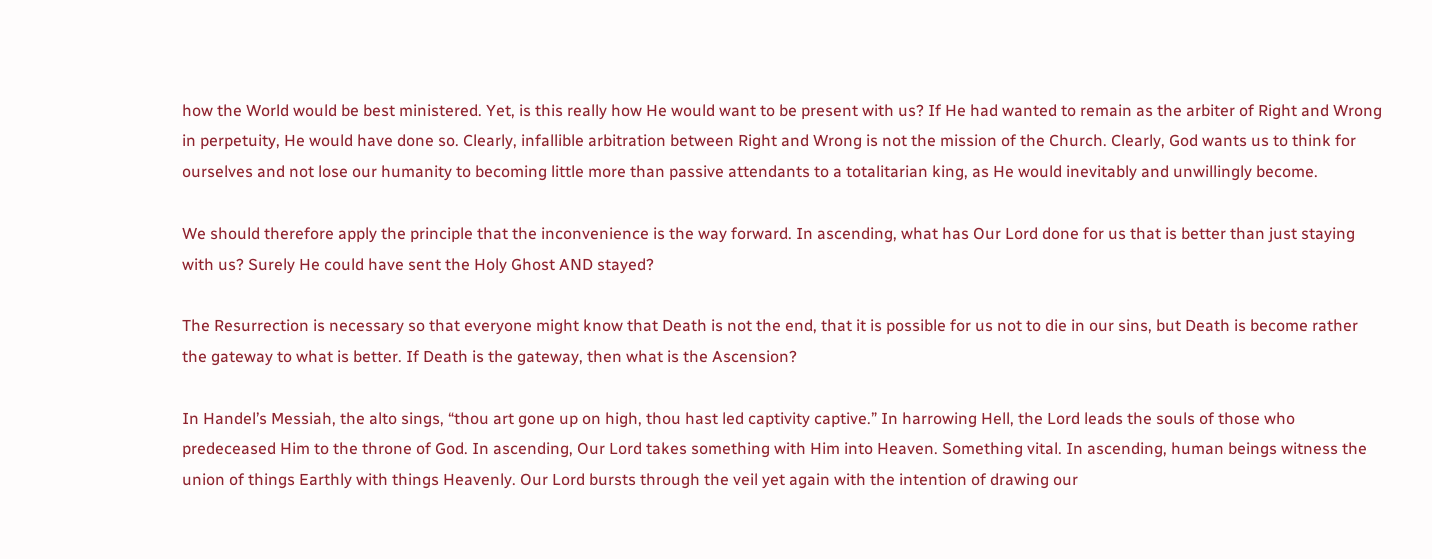how the World would be best ministered. Yet, is this really how He would want to be present with us? If He had wanted to remain as the arbiter of Right and Wrong in perpetuity, He would have done so. Clearly, infallible arbitration between Right and Wrong is not the mission of the Church. Clearly, God wants us to think for ourselves and not lose our humanity to becoming little more than passive attendants to a totalitarian king, as He would inevitably and unwillingly become.

We should therefore apply the principle that the inconvenience is the way forward. In ascending, what has Our Lord done for us that is better than just staying with us? Surely He could have sent the Holy Ghost AND stayed?

The Resurrection is necessary so that everyone might know that Death is not the end, that it is possible for us not to die in our sins, but Death is become rather the gateway to what is better. If Death is the gateway, then what is the Ascension?

In Handel’s Messiah, the alto sings, “thou art gone up on high, thou hast led captivity captive.” In harrowing Hell, the Lord leads the souls of those who predeceased Him to the throne of God. In ascending, Our Lord takes something with Him into Heaven. Something vital. In ascending, human beings witness the union of things Earthly with things Heavenly. Our Lord bursts through the veil yet again with the intention of drawing our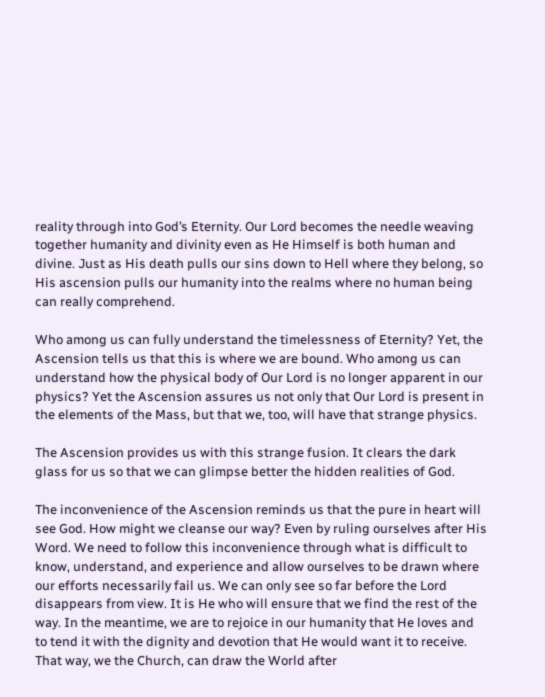reality through into God’s Eternity. Our Lord becomes the needle weaving together humanity and divinity even as He Himself is both human and divine. Just as His death pulls our sins down to Hell where they belong, so His ascension pulls our humanity into the realms where no human being can really comprehend.

Who among us can fully understand the timelessness of Eternity? Yet, the Ascension tells us that this is where we are bound. Who among us can understand how the physical body of Our Lord is no longer apparent in our physics? Yet the Ascension assures us not only that Our Lord is present in the elements of the Mass, but that we, too, will have that strange physics.

The Ascension provides us with this strange fusion. It clears the dark glass for us so that we can glimpse better the hidden realities of God.

The inconvenience of the Ascension reminds us that the pure in heart will see God. How might we cleanse our way? Even by ruling ourselves after His Word. We need to follow this inconvenience through what is difficult to know, understand, and experience and allow ourselves to be drawn where our efforts necessarily fail us. We can only see so far before the Lord disappears from view. It is He who will ensure that we find the rest of the way. In the meantime, we are to rejoice in our humanity that He loves and to tend it with the dignity and devotion that He would want it to receive. That way, we the Church, can draw the World after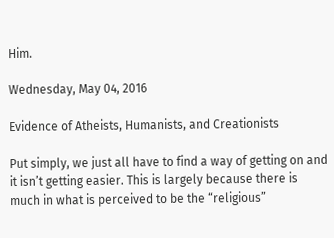Him.

Wednesday, May 04, 2016

Evidence of Atheists, Humanists, and Creationists

Put simply, we just all have to find a way of getting on and it isn’t getting easier. This is largely because there is much in what is perceived to be the “religious”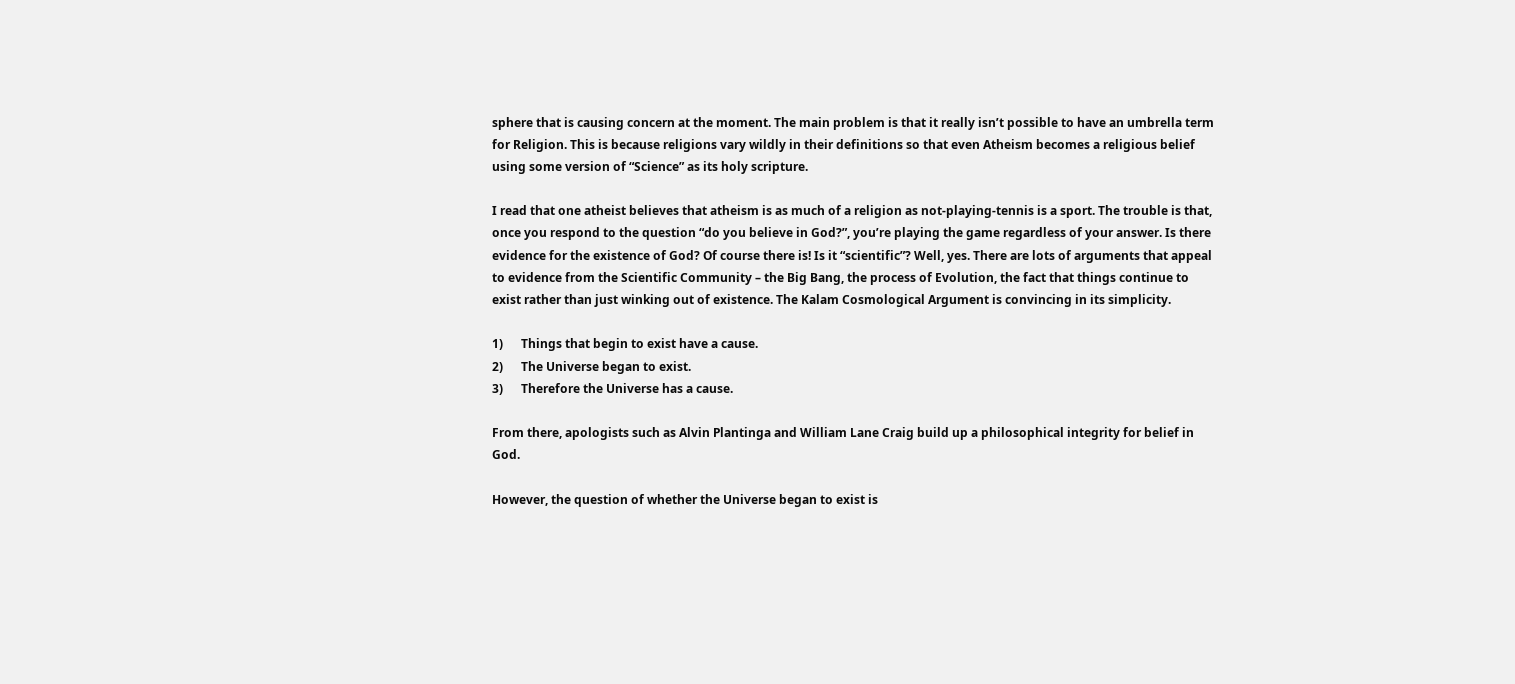sphere that is causing concern at the moment. The main problem is that it really isn’t possible to have an umbrella term for Religion. This is because religions vary wildly in their definitions so that even Atheism becomes a religious belief using some version of “Science” as its holy scripture.

I read that one atheist believes that atheism is as much of a religion as not-playing-tennis is a sport. The trouble is that, once you respond to the question “do you believe in God?”, you’re playing the game regardless of your answer. Is there evidence for the existence of God? Of course there is! Is it “scientific”? Well, yes. There are lots of arguments that appeal to evidence from the Scientific Community – the Big Bang, the process of Evolution, the fact that things continue to exist rather than just winking out of existence. The Kalam Cosmological Argument is convincing in its simplicity.

1)      Things that begin to exist have a cause.
2)      The Universe began to exist.
3)      Therefore the Universe has a cause.

From there, apologists such as Alvin Plantinga and William Lane Craig build up a philosophical integrity for belief in God.

However, the question of whether the Universe began to exist is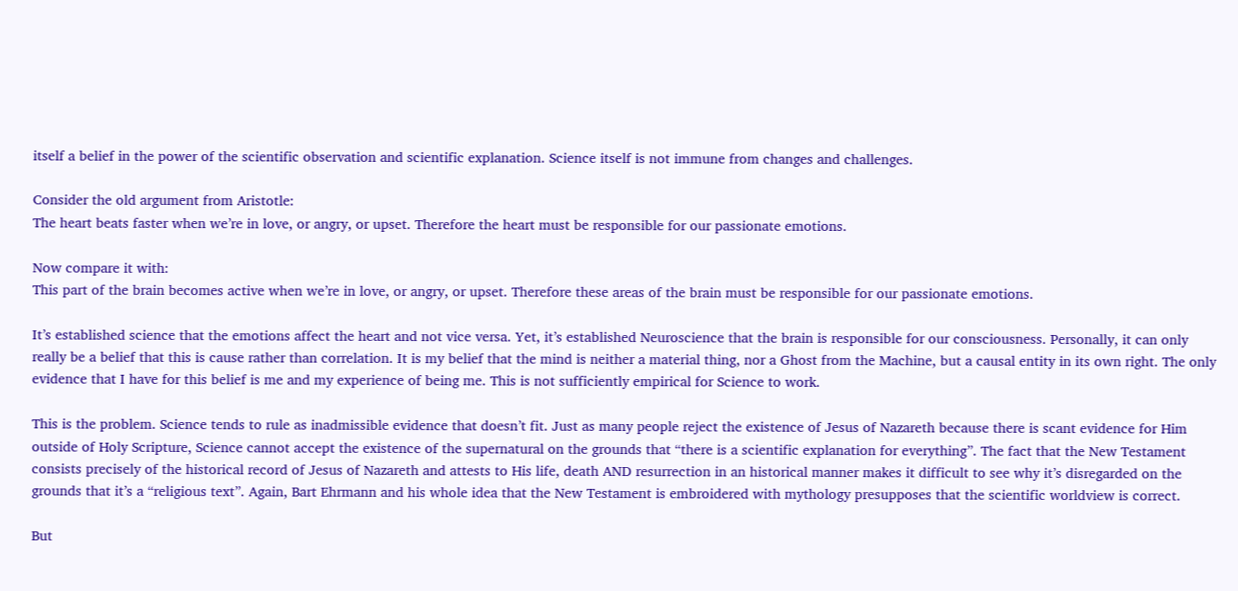itself a belief in the power of the scientific observation and scientific explanation. Science itself is not immune from changes and challenges.

Consider the old argument from Aristotle:
The heart beats faster when we’re in love, or angry, or upset. Therefore the heart must be responsible for our passionate emotions.

Now compare it with:
This part of the brain becomes active when we’re in love, or angry, or upset. Therefore these areas of the brain must be responsible for our passionate emotions.

It’s established science that the emotions affect the heart and not vice versa. Yet, it’s established Neuroscience that the brain is responsible for our consciousness. Personally, it can only really be a belief that this is cause rather than correlation. It is my belief that the mind is neither a material thing, nor a Ghost from the Machine, but a causal entity in its own right. The only evidence that I have for this belief is me and my experience of being me. This is not sufficiently empirical for Science to work.

This is the problem. Science tends to rule as inadmissible evidence that doesn’t fit. Just as many people reject the existence of Jesus of Nazareth because there is scant evidence for Him outside of Holy Scripture, Science cannot accept the existence of the supernatural on the grounds that “there is a scientific explanation for everything”. The fact that the New Testament consists precisely of the historical record of Jesus of Nazareth and attests to His life, death AND resurrection in an historical manner makes it difficult to see why it’s disregarded on the grounds that it’s a “religious text”. Again, Bart Ehrmann and his whole idea that the New Testament is embroidered with mythology presupposes that the scientific worldview is correct.

But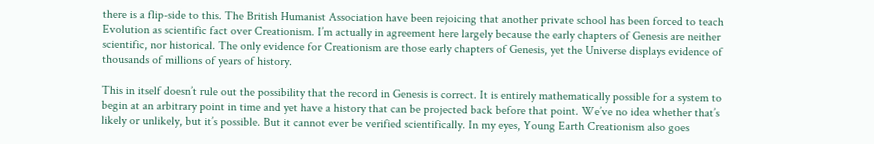there is a flip-side to this. The British Humanist Association have been rejoicing that another private school has been forced to teach Evolution as scientific fact over Creationism. I’m actually in agreement here largely because the early chapters of Genesis are neither scientific, nor historical. The only evidence for Creationism are those early chapters of Genesis, yet the Universe displays evidence of thousands of millions of years of history.

This in itself doesn’t rule out the possibility that the record in Genesis is correct. It is entirely mathematically possible for a system to begin at an arbitrary point in time and yet have a history that can be projected back before that point. We’ve no idea whether that’s likely or unlikely, but it’s possible. But it cannot ever be verified scientifically. In my eyes, Young Earth Creationism also goes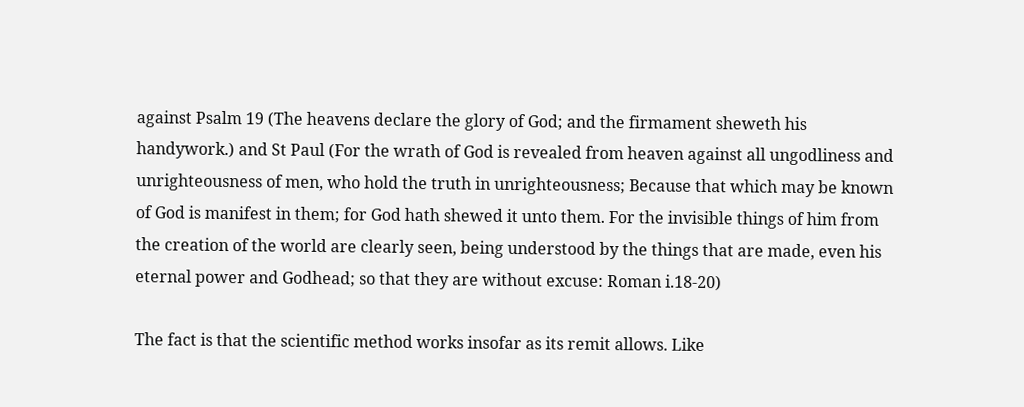against Psalm 19 (The heavens declare the glory of God; and the firmament sheweth his handywork.) and St Paul (For the wrath of God is revealed from heaven against all ungodliness and unrighteousness of men, who hold the truth in unrighteousness; Because that which may be known of God is manifest in them; for God hath shewed it unto them. For the invisible things of him from the creation of the world are clearly seen, being understood by the things that are made, even his eternal power and Godhead; so that they are without excuse: Roman i.18-20)

The fact is that the scientific method works insofar as its remit allows. Like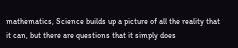mathematics, Science builds up a picture of all the reality that it can, but there are questions that it simply does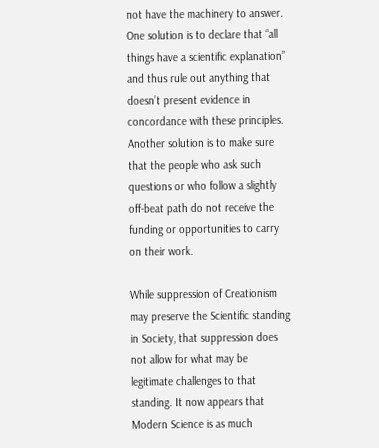not have the machinery to answer. One solution is to declare that “all things have a scientific explanation” and thus rule out anything that doesn’t present evidence in concordance with these principles. Another solution is to make sure that the people who ask such questions or who follow a slightly off-beat path do not receive the funding or opportunities to carry on their work.

While suppression of Creationism may preserve the Scientific standing in Society, that suppression does not allow for what may be legitimate challenges to that standing. It now appears that Modern Science is as much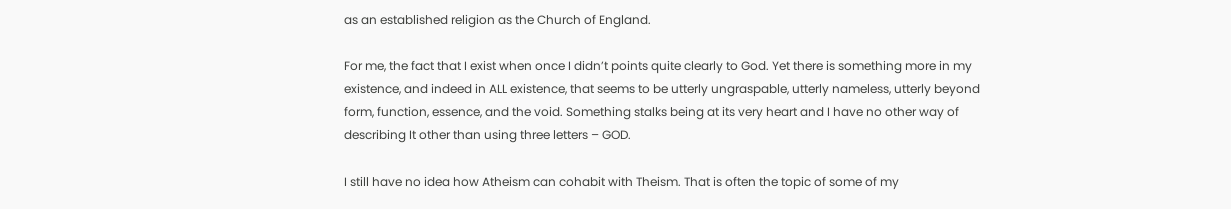as an established religion as the Church of England.

For me, the fact that I exist when once I didn’t points quite clearly to God. Yet there is something more in my existence, and indeed in ALL existence, that seems to be utterly ungraspable, utterly nameless, utterly beyond form, function, essence, and the void. Something stalks being at its very heart and I have no other way of describing It other than using three letters – GOD.

I still have no idea how Atheism can cohabit with Theism. That is often the topic of some of my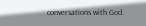conversations with God.